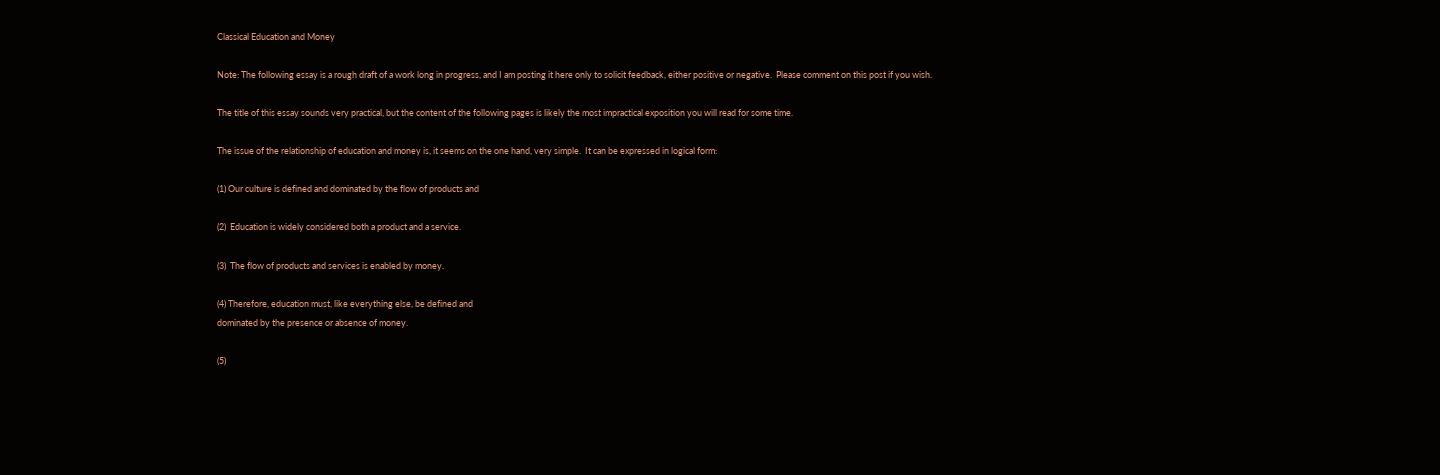Classical Education and Money

Note: The following essay is a rough draft of a work long in progress, and I am posting it here only to solicit feedback, either positive or negative.  Please comment on this post if you wish.

The title of this essay sounds very practical, but the content of the following pages is likely the most impractical exposition you will read for some time.

The issue of the relationship of education and money is, it seems on the one hand, very simple.  It can be expressed in logical form:

(1) Our culture is defined and dominated by the flow of products and

(2)  Education is widely considered both a product and a service.

(3)  The flow of products and services is enabled by money.

(4) Therefore, education must, like everything else, be defined and
dominated by the presence or absence of money.

(5)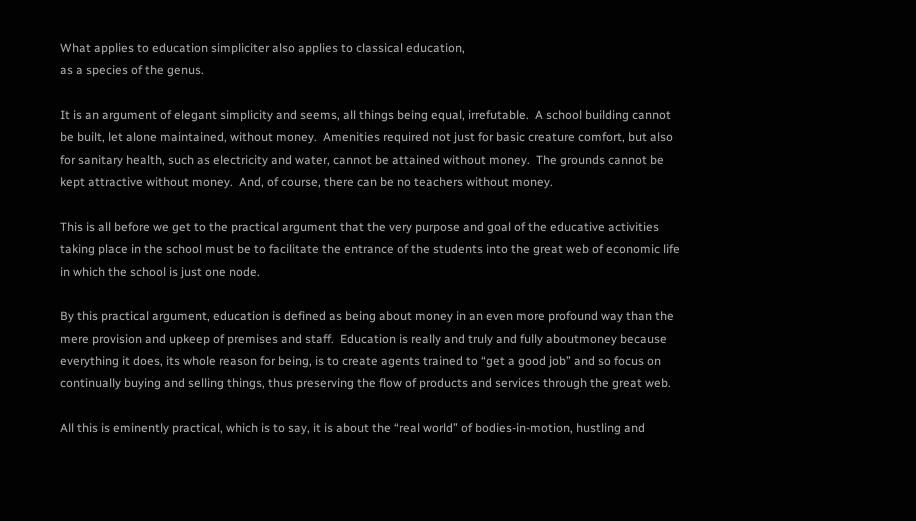What applies to education simpliciter also applies to classical education,
as a species of the genus.

It is an argument of elegant simplicity and seems, all things being equal, irrefutable.  A school building cannot be built, let alone maintained, without money.  Amenities required not just for basic creature comfort, but also for sanitary health, such as electricity and water, cannot be attained without money.  The grounds cannot be kept attractive without money.  And, of course, there can be no teachers without money.

This is all before we get to the practical argument that the very purpose and goal of the educative activities taking place in the school must be to facilitate the entrance of the students into the great web of economic life in which the school is just one node.

By this practical argument, education is defined as being about money in an even more profound way than the mere provision and upkeep of premises and staff.  Education is really and truly and fully aboutmoney because everything it does, its whole reason for being, is to create agents trained to “get a good job” and so focus on continually buying and selling things, thus preserving the flow of products and services through the great web.

All this is eminently practical, which is to say, it is about the “real world” of bodies-in-motion, hustling and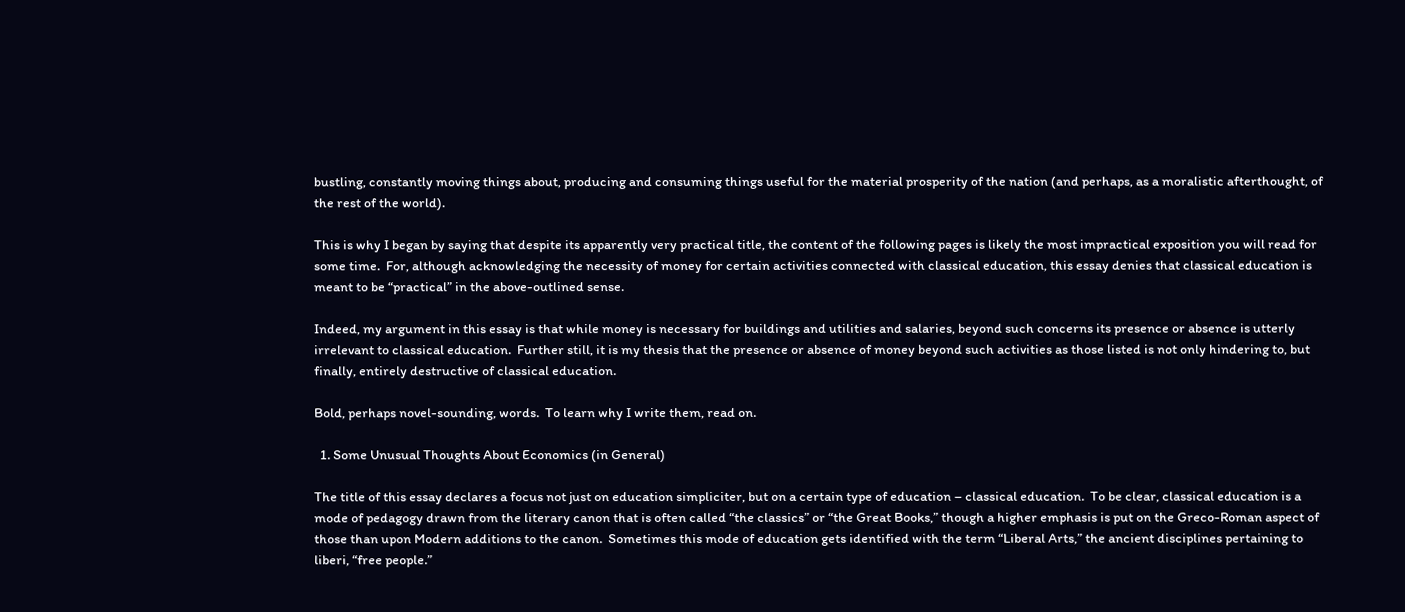bustling, constantly moving things about, producing and consuming things useful for the material prosperity of the nation (and perhaps, as a moralistic afterthought, of the rest of the world).

This is why I began by saying that despite its apparently very practical title, the content of the following pages is likely the most impractical exposition you will read for some time.  For, although acknowledging the necessity of money for certain activities connected with classical education, this essay denies that classical education is meant to be “practical” in the above-outlined sense.

Indeed, my argument in this essay is that while money is necessary for buildings and utilities and salaries, beyond such concerns its presence or absence is utterly irrelevant to classical education.  Further still, it is my thesis that the presence or absence of money beyond such activities as those listed is not only hindering to, but finally, entirely destructive of classical education.

Bold, perhaps novel-sounding, words.  To learn why I write them, read on.

  1. Some Unusual Thoughts About Economics (in General)

The title of this essay declares a focus not just on education simpliciter, but on a certain type of education – classical education.  To be clear, classical education is a mode of pedagogy drawn from the literary canon that is often called “the classics” or “the Great Books,” though a higher emphasis is put on the Greco-Roman aspect of those than upon Modern additions to the canon.  Sometimes this mode of education gets identified with the term “Liberal Arts,” the ancient disciplines pertaining to liberi, “free people.”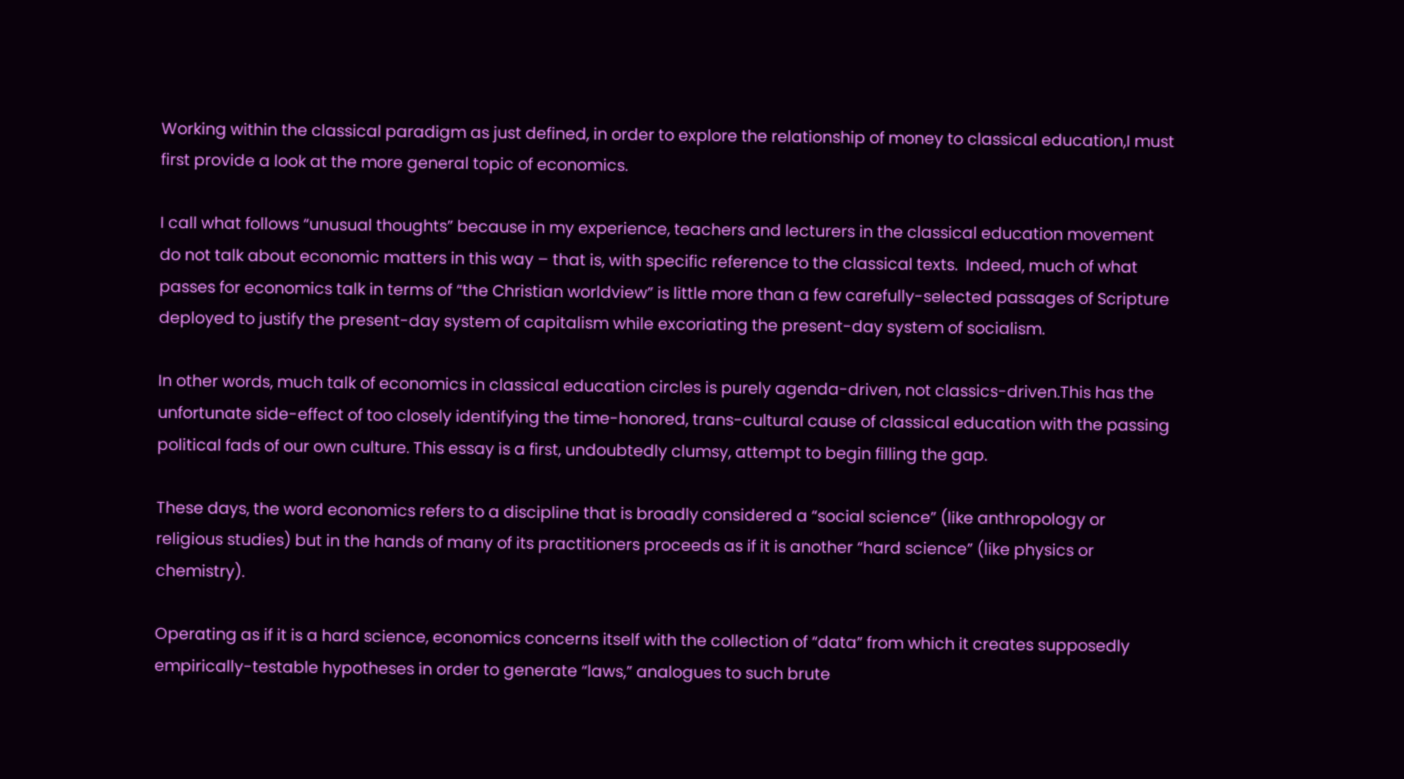Working within the classical paradigm as just defined, in order to explore the relationship of money to classical education,I must first provide a look at the more general topic of economics.

I call what follows “unusual thoughts” because in my experience, teachers and lecturers in the classical education movement do not talk about economic matters in this way – that is, with specific reference to the classical texts.  Indeed, much of what passes for economics talk in terms of “the Christian worldview” is little more than a few carefully-selected passages of Scripture deployed to justify the present-day system of capitalism while excoriating the present-day system of socialism.

In other words, much talk of economics in classical education circles is purely agenda-driven, not classics-driven.This has the unfortunate side-effect of too closely identifying the time-honored, trans-cultural cause of classical education with the passing political fads of our own culture. This essay is a first, undoubtedly clumsy, attempt to begin filling the gap.

These days, the word economics refers to a discipline that is broadly considered a “social science” (like anthropology or religious studies) but in the hands of many of its practitioners proceeds as if it is another “hard science” (like physics or chemistry).

Operating as if it is a hard science, economics concerns itself with the collection of “data” from which it creates supposedly empirically-testable hypotheses in order to generate “laws,” analogues to such brute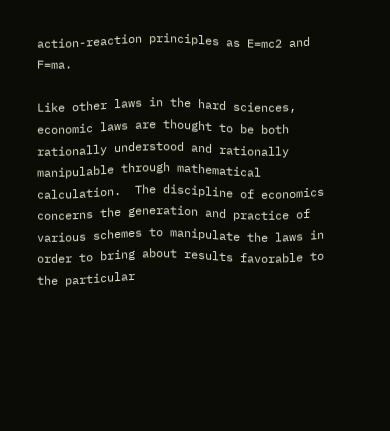action-reaction principles as E=mc2 and F=ma.

Like other laws in the hard sciences, economic laws are thought to be both rationally understood and rationally manipulable through mathematical calculation.  The discipline of economics concerns the generation and practice of various schemes to manipulate the laws in order to bring about results favorable to the particular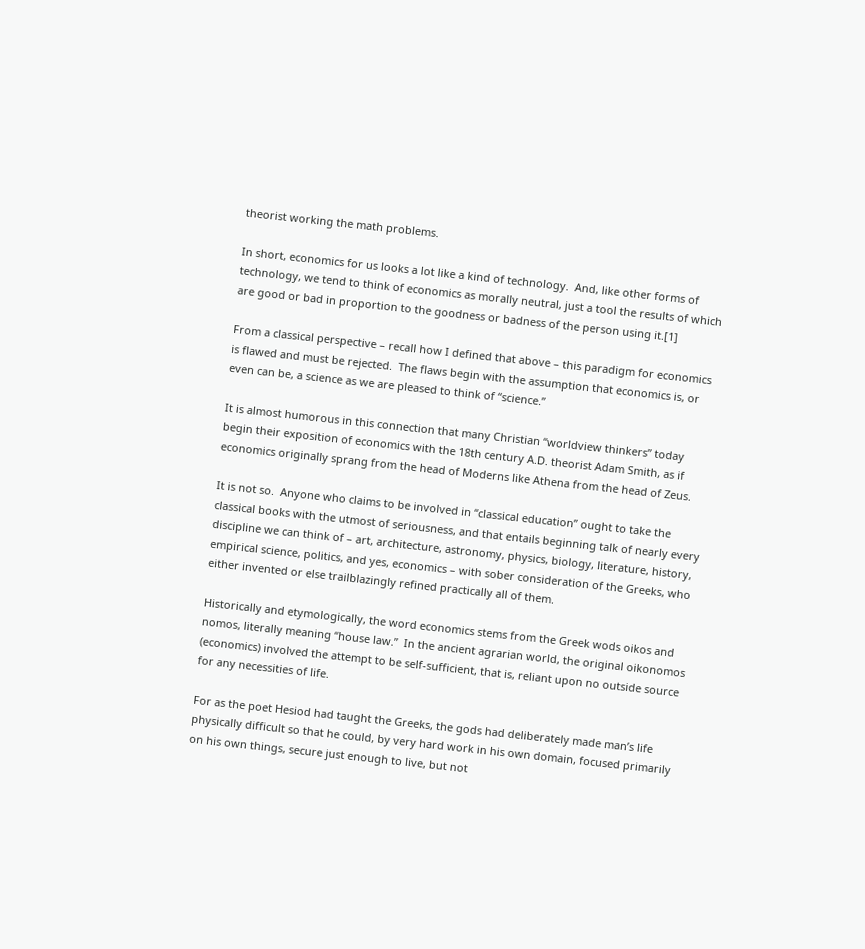theorist working the math problems.

In short, economics for us looks a lot like a kind of technology.  And, like other forms of technology, we tend to think of economics as morally neutral, just a tool the results of which are good or bad in proportion to the goodness or badness of the person using it.[1]

From a classical perspective – recall how I defined that above – this paradigm for economics is flawed and must be rejected.  The flaws begin with the assumption that economics is, or even can be, a science as we are pleased to think of “science.”

It is almost humorous in this connection that many Christian “worldview thinkers” today begin their exposition of economics with the 18th century A.D. theorist Adam Smith, as if economics originally sprang from the head of Moderns like Athena from the head of Zeus.

It is not so.  Anyone who claims to be involved in “classical education” ought to take the classical books with the utmost of seriousness, and that entails beginning talk of nearly every discipline we can think of – art, architecture, astronomy, physics, biology, literature, history, empirical science, politics, and yes, economics – with sober consideration of the Greeks, who either invented or else trailblazingly refined practically all of them.

Historically and etymologically, the word economics stems from the Greek wods oikos and nomos, literally meaning “house law.”  In the ancient agrarian world, the original oikonomos (economics) involved the attempt to be self-sufficient, that is, reliant upon no outside source for any necessities of life.

For as the poet Hesiod had taught the Greeks, the gods had deliberately made man’s life physically difficult so that he could, by very hard work in his own domain, focused primarily on his own things, secure just enough to live, but not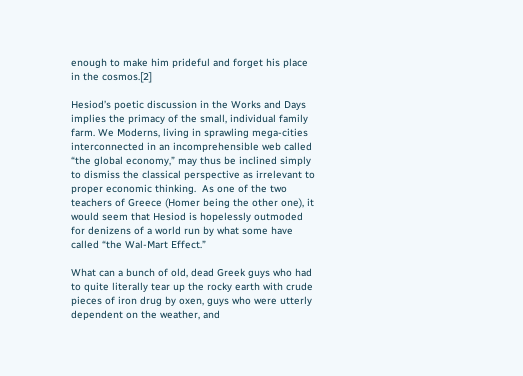enough to make him prideful and forget his place in the cosmos.[2]

Hesiod’s poetic discussion in the Works and Days implies the primacy of the small, individual family farm. We Moderns, living in sprawling mega-cities interconnected in an incomprehensible web called “the global economy,” may thus be inclined simply to dismiss the classical perspective as irrelevant to proper economic thinking.  As one of the two teachers of Greece (Homer being the other one), it would seem that Hesiod is hopelessly outmoded for denizens of a world run by what some have called “the Wal-Mart Effect.”

What can a bunch of old, dead Greek guys who had to quite literally tear up the rocky earth with crude pieces of iron drug by oxen, guys who were utterly dependent on the weather, and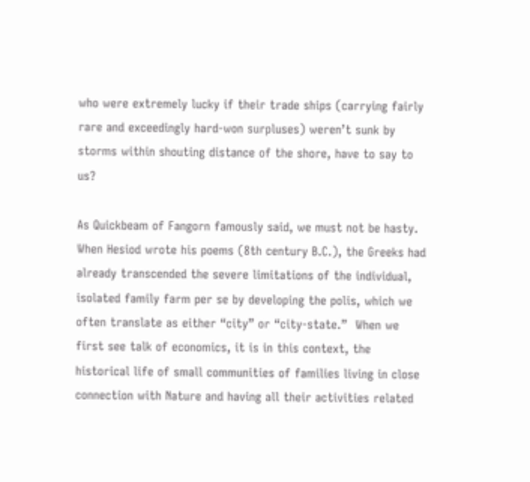who were extremely lucky if their trade ships (carrying fairly rare and exceedingly hard-won surpluses) weren’t sunk by storms within shouting distance of the shore, have to say to us?

As Quickbeam of Fangorn famously said, we must not be hasty.  When Hesiod wrote his poems (8th century B.C.), the Greeks had already transcended the severe limitations of the individual, isolated family farm per se by developing the polis, which we often translate as either “city” or “city-state.”  When we first see talk of economics, it is in this context, the historical life of small communities of families living in close connection with Nature and having all their activities related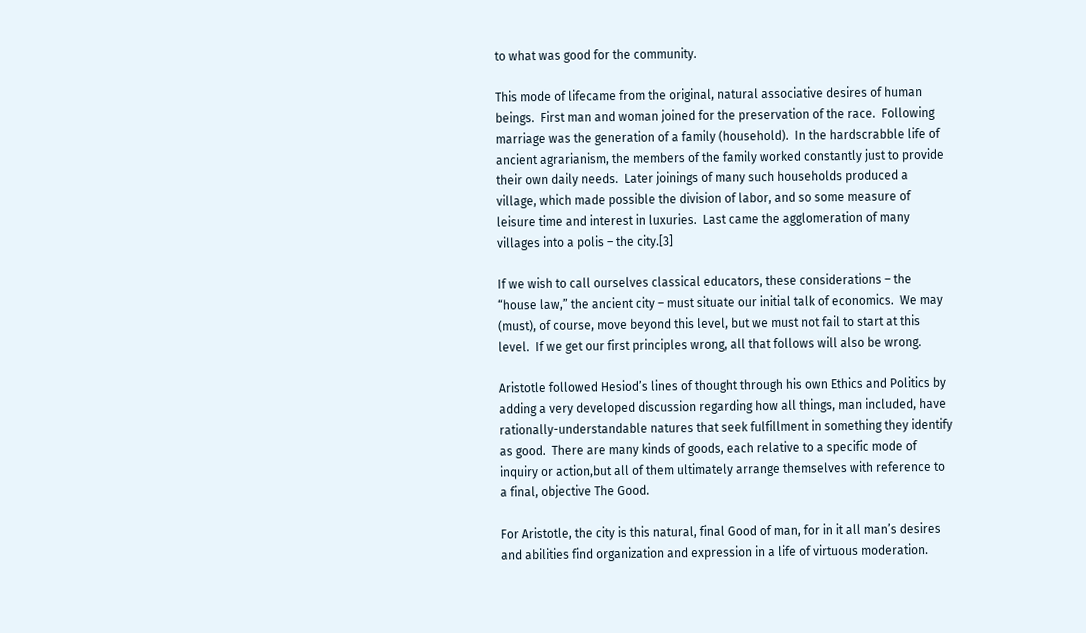to what was good for the community.

This mode of lifecame from the original, natural associative desires of human beings.  First man and woman joined for the preservation of the race.  Following marriage was the generation of a family (household).  In the hardscrabble life of ancient agrarianism, the members of the family worked constantly just to provide their own daily needs.  Later joinings of many such households produced a village, which made possible the division of labor, and so some measure of leisure time and interest in luxuries.  Last came the agglomeration of many villages into a polis – the city.[3]

If we wish to call ourselves classical educators, these considerations – the “house law,” the ancient city – must situate our initial talk of economics.  We may (must), of course, move beyond this level, but we must not fail to start at this level.  If we get our first principles wrong, all that follows will also be wrong.

Aristotle followed Hesiod’s lines of thought through his own Ethics and Politics by adding a very developed discussion regarding how all things, man included, have rationally-understandable natures that seek fulfillment in something they identify as good.  There are many kinds of goods, each relative to a specific mode of inquiry or action,but all of them ultimately arrange themselves with reference to a final, objective The Good.

For Aristotle, the city is this natural, final Good of man, for in it all man’s desires and abilities find organization and expression in a life of virtuous moderation.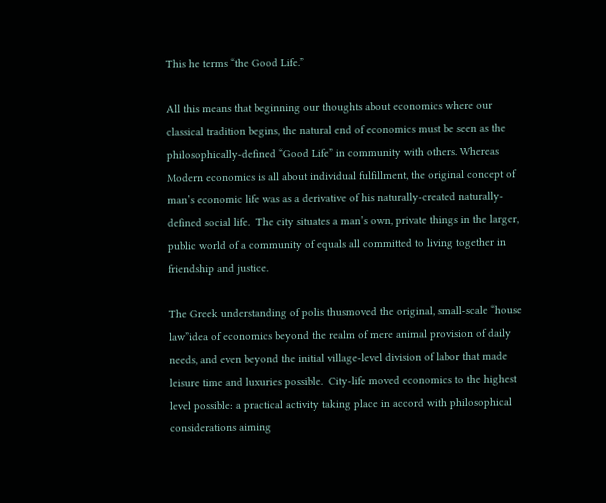This he terms “the Good Life.”

All this means that beginning our thoughts about economics where our classical tradition begins, the natural end of economics must be seen as the philosophically-defined “Good Life” in community with others. Whereas Modern economics is all about individual fulfillment, the original concept of man’s economic life was as a derivative of his naturally-created naturally-defined social life.  The city situates a man’s own, private things in the larger, public world of a community of equals all committed to living together in friendship and justice.

The Greek understanding of polis thusmoved the original, small-scale “house law”idea of economics beyond the realm of mere animal provision of daily needs, and even beyond the initial village-level division of labor that made leisure time and luxuries possible.  City-life moved economics to the highest level possible: a practical activity taking place in accord with philosophical considerations aiming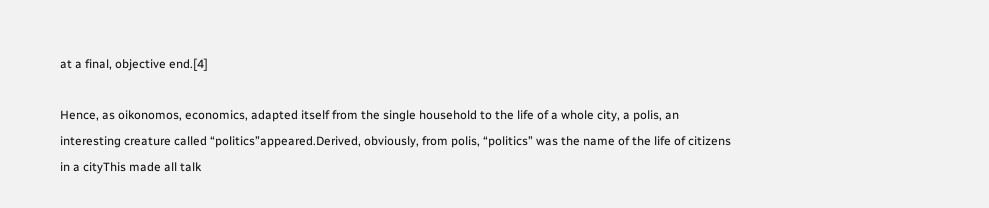at a final, objective end.[4]

Hence, as oikonomos, economics, adapted itself from the single household to the life of a whole city, a polis, an interesting creature called “politics”appeared.Derived, obviously, from polis, “politics” was the name of the life of citizens in a cityThis made all talk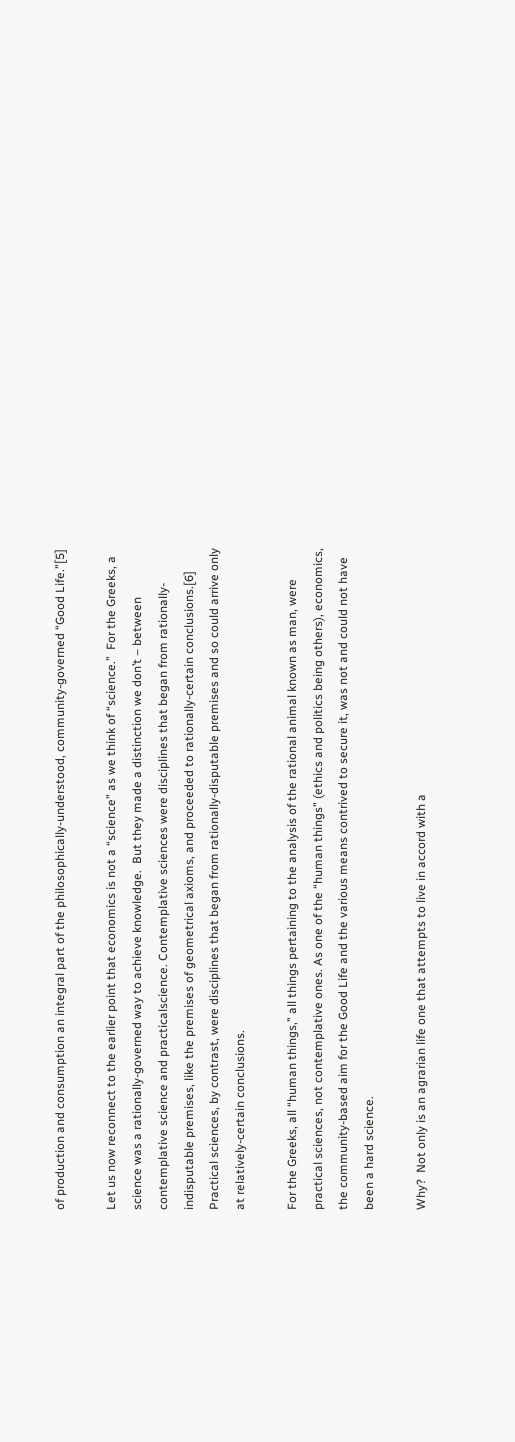of production and consumption an integral part of the philosophically-understood, community-governed “Good Life.”[5]

Let us now reconnect to the earlier point that economics is not a “science” as we think of “science.”  For the Greeks, a science was a rationally-governed way to achieve knowledge.  But they made a distinction we don’t – between contemplative science and practicalscience. Contemplative sciences were disciplines that began from rationally-indisputable premises, like the premises of geometrical axioms, and proceeded to rationally-certain conclusions.[6]  Practical sciences, by contrast, were disciplines that began from rationally-disputable premises and so could arrive only at relatively-certain conclusions.

For the Greeks, all “human things,” all things pertaining to the analysis of the rational animal known as man, were practical sciences, not contemplative ones. As one of the “human things” (ethics and politics being others), economics, the community-based aim for the Good Life and the various means contrived to secure it, was not and could not have been a hard science.

Why?  Not only is an agrarian life one that attempts to live in accord with a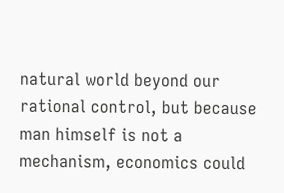natural world beyond our rational control, but because man himself is not a mechanism, economics could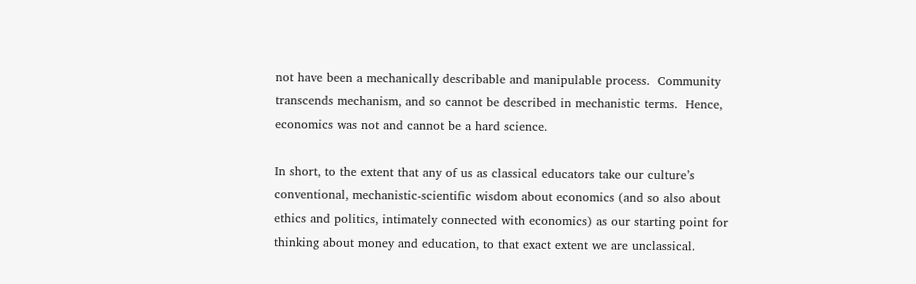not have been a mechanically describable and manipulable process.  Community transcends mechanism, and so cannot be described in mechanistic terms.  Hence, economics was not and cannot be a hard science.

In short, to the extent that any of us as classical educators take our culture’s conventional, mechanistic-scientific wisdom about economics (and so also about ethics and politics, intimately connected with economics) as our starting point for thinking about money and education, to that exact extent we are unclassical.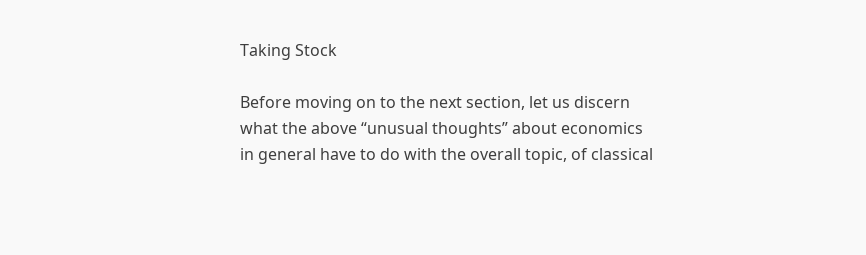Taking Stock

Before moving on to the next section, let us discern what the above “unusual thoughts” about economics in general have to do with the overall topic, of classical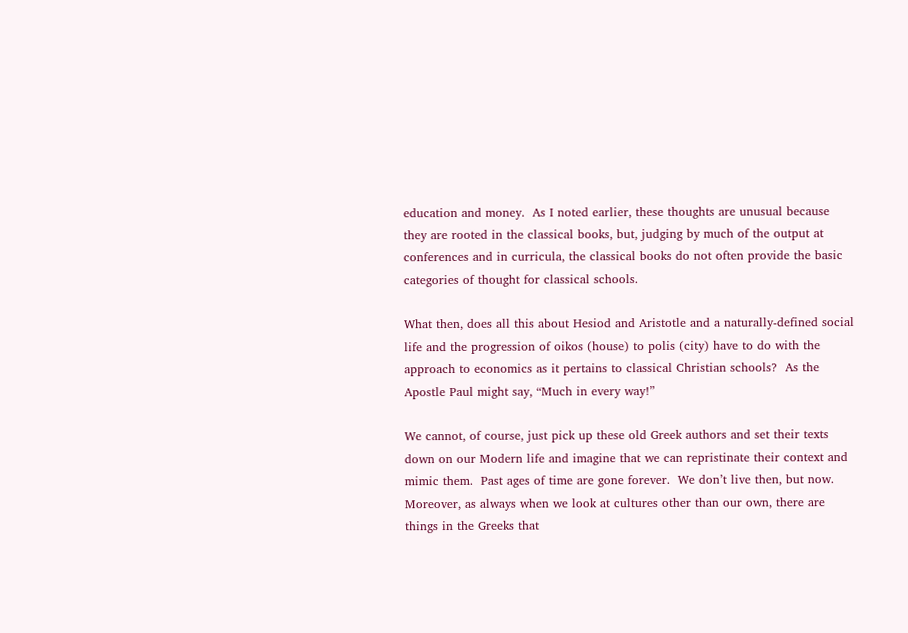education and money.  As I noted earlier, these thoughts are unusual because they are rooted in the classical books, but, judging by much of the output at conferences and in curricula, the classical books do not often provide the basic categories of thought for classical schools.

What then, does all this about Hesiod and Aristotle and a naturally-defined social life and the progression of oikos (house) to polis (city) have to do with the approach to economics as it pertains to classical Christian schools?  As the Apostle Paul might say, “Much in every way!”

We cannot, of course, just pick up these old Greek authors and set their texts down on our Modern life and imagine that we can repristinate their context and mimic them.  Past ages of time are gone forever.  We don’t live then, but now.  Moreover, as always when we look at cultures other than our own, there are things in the Greeks that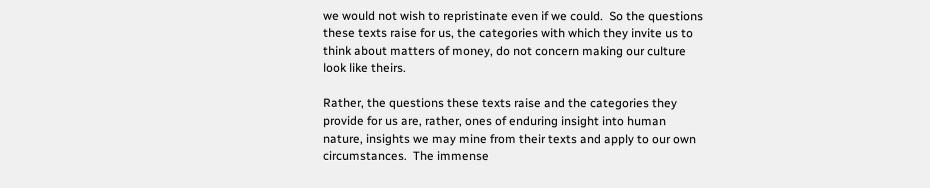we would not wish to repristinate even if we could.  So the questions these texts raise for us, the categories with which they invite us to think about matters of money, do not concern making our culture look like theirs.

Rather, the questions these texts raise and the categories they provide for us are, rather, ones of enduring insight into human nature, insights we may mine from their texts and apply to our own circumstances.  The immense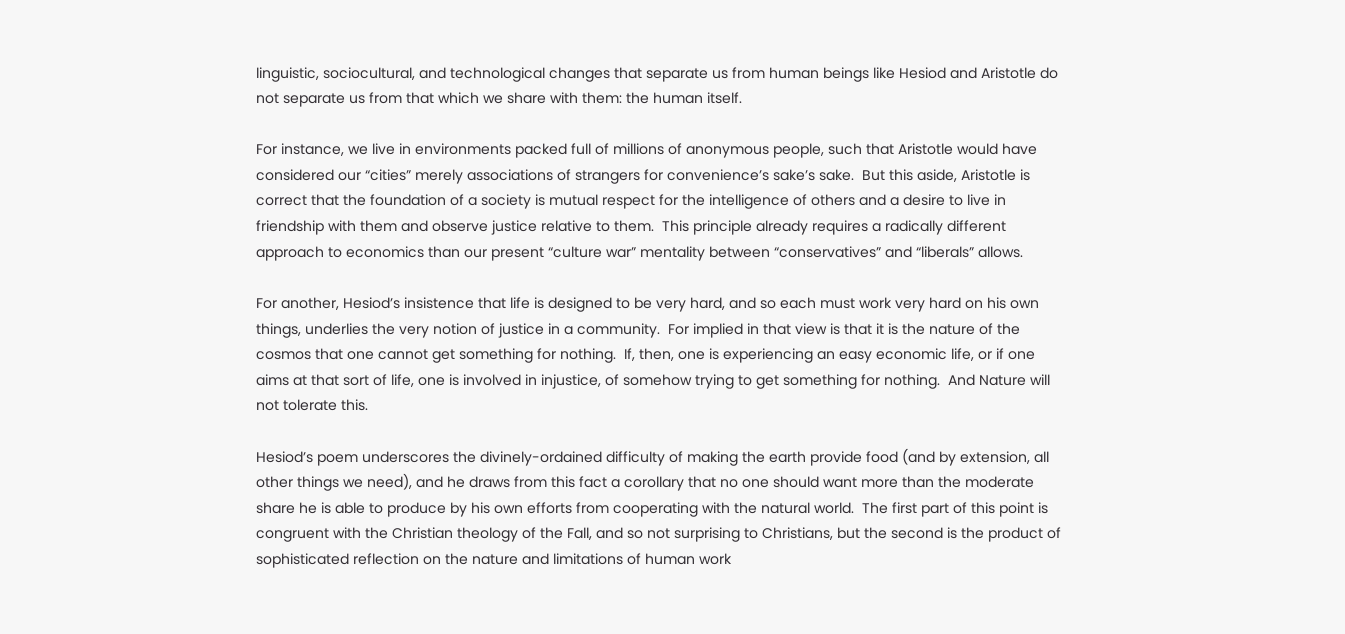linguistic, sociocultural, and technological changes that separate us from human beings like Hesiod and Aristotle do not separate us from that which we share with them: the human itself.

For instance, we live in environments packed full of millions of anonymous people, such that Aristotle would have considered our “cities” merely associations of strangers for convenience’s sake’s sake.  But this aside, Aristotle is correct that the foundation of a society is mutual respect for the intelligence of others and a desire to live in friendship with them and observe justice relative to them.  This principle already requires a radically different approach to economics than our present “culture war” mentality between “conservatives” and “liberals” allows.

For another, Hesiod’s insistence that life is designed to be very hard, and so each must work very hard on his own things, underlies the very notion of justice in a community.  For implied in that view is that it is the nature of the cosmos that one cannot get something for nothing.  If, then, one is experiencing an easy economic life, or if one aims at that sort of life, one is involved in injustice, of somehow trying to get something for nothing.  And Nature will not tolerate this.

Hesiod’s poem underscores the divinely-ordained difficulty of making the earth provide food (and by extension, all other things we need), and he draws from this fact a corollary that no one should want more than the moderate share he is able to produce by his own efforts from cooperating with the natural world.  The first part of this point is congruent with the Christian theology of the Fall, and so not surprising to Christians, but the second is the product of sophisticated reflection on the nature and limitations of human work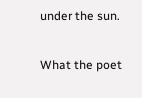under the sun.

What the poet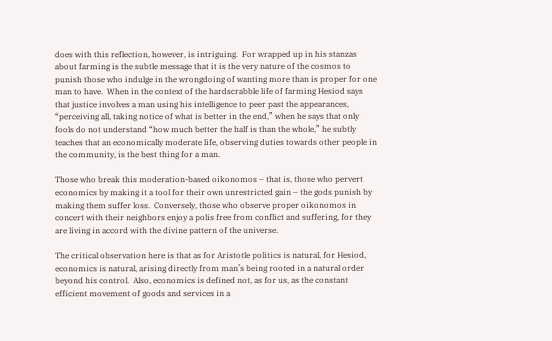does with this reflection, however, is intriguing.  For wrapped up in his stanzas about farming is the subtle message that it is the very nature of the cosmos to punish those who indulge in the wrongdoing of wanting more than is proper for one man to have.  When in the context of the hardscrabble life of farming Hesiod says that justice involves a man using his intelligence to peer past the appearances, “perceiving all, taking notice of what is better in the end,” when he says that only fools do not understand “how much better the half is than the whole,” he subtly teaches that an economically moderate life, observing duties towards other people in the community, is the best thing for a man.

Those who break this moderation-based oikonomos – that is, those who pervert economics by making it a tool for their own unrestricted gain – the gods punish by making them suffer loss.  Conversely, those who observe proper oikonomos in concert with their neighbors enjoy a polis free from conflict and suffering, for they are living in accord with the divine pattern of the universe.

The critical observation here is that as for Aristotle politics is natural, for Hesiod, economics is natural, arising directly from man’s being rooted in a natural order beyond his control.  Also, economics is defined not, as for us, as the constant efficient movement of goods and services in a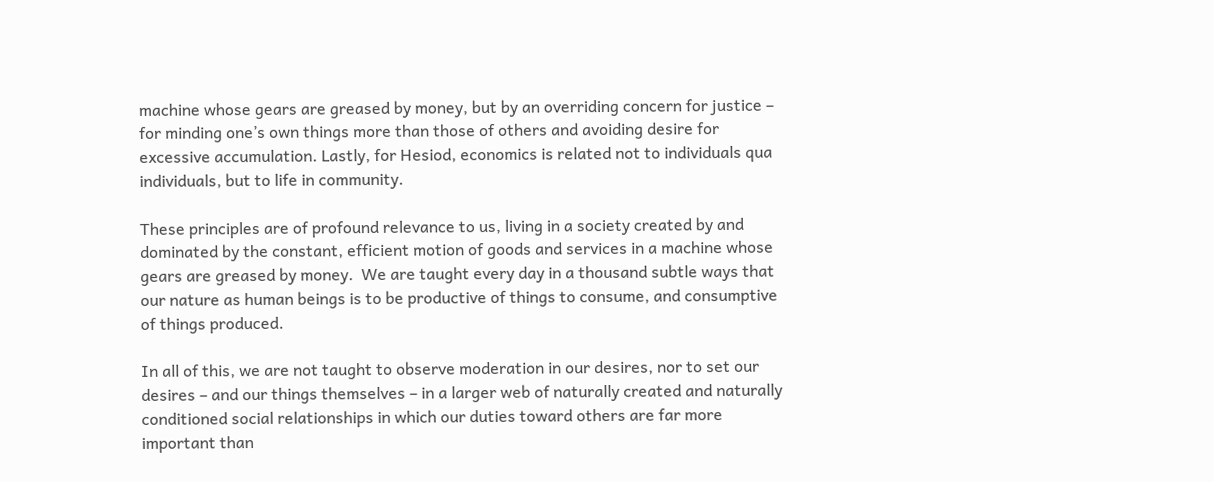machine whose gears are greased by money, but by an overriding concern for justice – for minding one’s own things more than those of others and avoiding desire for excessive accumulation. Lastly, for Hesiod, economics is related not to individuals qua individuals, but to life in community.

These principles are of profound relevance to us, living in a society created by and dominated by the constant, efficient motion of goods and services in a machine whose gears are greased by money.  We are taught every day in a thousand subtle ways that our nature as human beings is to be productive of things to consume, and consumptive of things produced.

In all of this, we are not taught to observe moderation in our desires, nor to set our desires – and our things themselves – in a larger web of naturally created and naturally conditioned social relationships in which our duties toward others are far more important than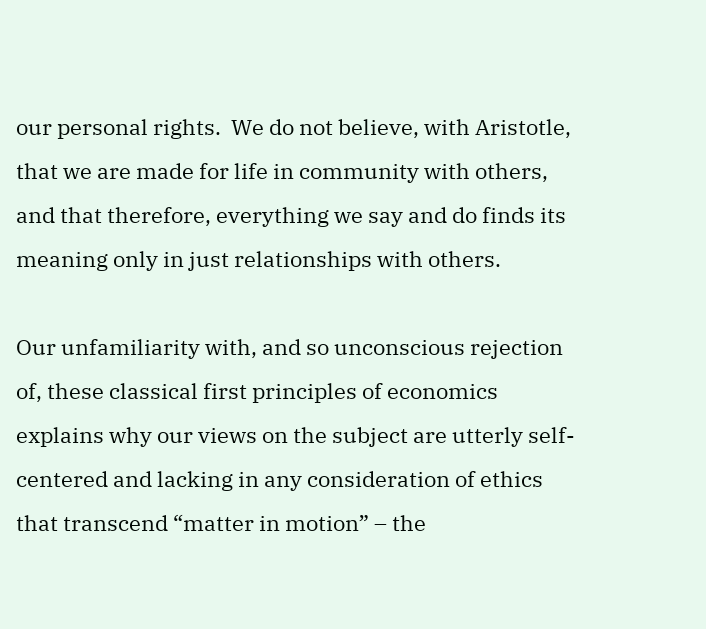our personal rights.  We do not believe, with Aristotle, that we are made for life in community with others, and that therefore, everything we say and do finds its meaning only in just relationships with others.

Our unfamiliarity with, and so unconscious rejection of, these classical first principles of economics explains why our views on the subject are utterly self-centered and lacking in any consideration of ethics that transcend “matter in motion” – the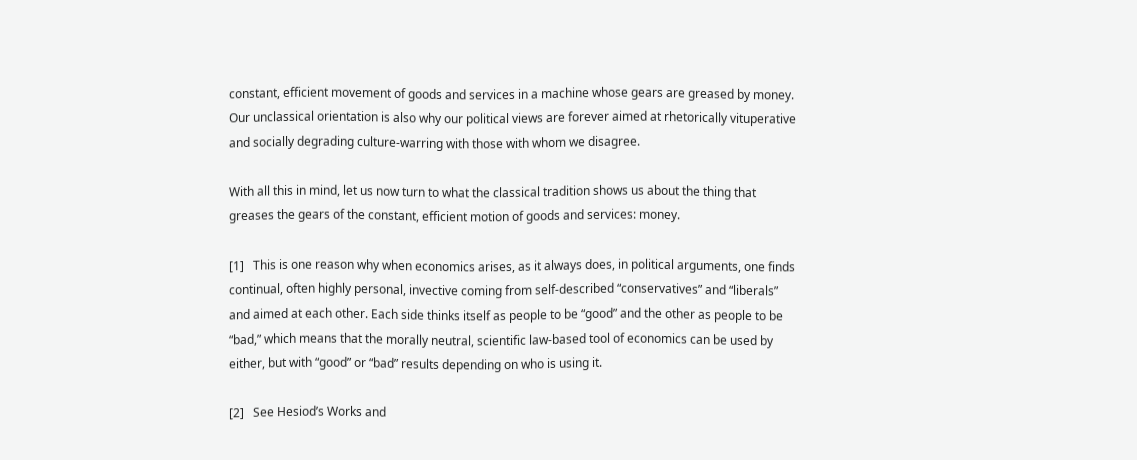constant, efficient movement of goods and services in a machine whose gears are greased by money.  Our unclassical orientation is also why our political views are forever aimed at rhetorically vituperative and socially degrading culture-warring with those with whom we disagree.

With all this in mind, let us now turn to what the classical tradition shows us about the thing that greases the gears of the constant, efficient motion of goods and services: money.

[1]   This is one reason why when economics arises, as it always does, in political arguments, one finds continual, often highly personal, invective coming from self-described “conservatives” and “liberals” and aimed at each other. Each side thinks itself as people to be “good” and the other as people to be “bad,” which means that the morally neutral, scientific law-based tool of economics can be used by either, but with “good” or “bad” results depending on who is using it.

[2]   See Hesiod’s Works and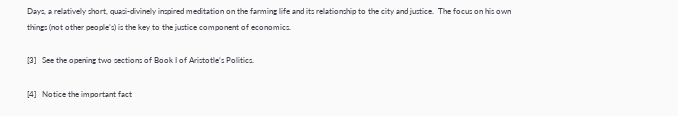Days, a relatively short, quasi-divinely inspired meditation on the farming life and its relationship to the city and justice.  The focus on his own things (not other people’s) is the key to the justice component of economics.

[3]   See the opening two sections of Book I of Aristotle’s Politics.

[4]   Notice the important fact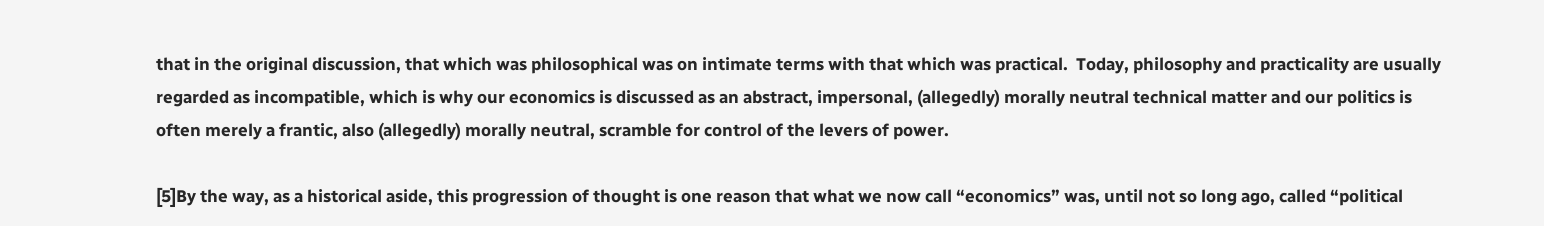that in the original discussion, that which was philosophical was on intimate terms with that which was practical.  Today, philosophy and practicality are usually regarded as incompatible, which is why our economics is discussed as an abstract, impersonal, (allegedly) morally neutral technical matter and our politics is often merely a frantic, also (allegedly) morally neutral, scramble for control of the levers of power.

[5]By the way, as a historical aside, this progression of thought is one reason that what we now call “economics” was, until not so long ago, called “political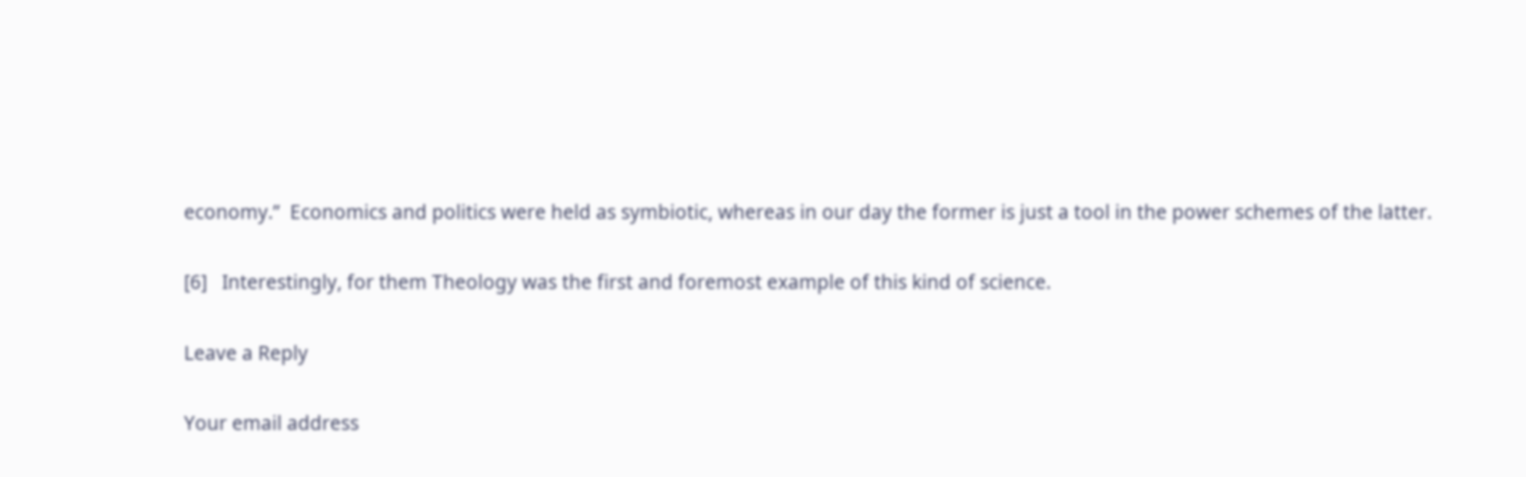economy.”  Economics and politics were held as symbiotic, whereas in our day the former is just a tool in the power schemes of the latter.

[6]   Interestingly, for them Theology was the first and foremost example of this kind of science.

Leave a Reply

Your email address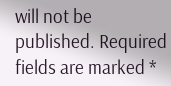will not be published. Required fields are marked *